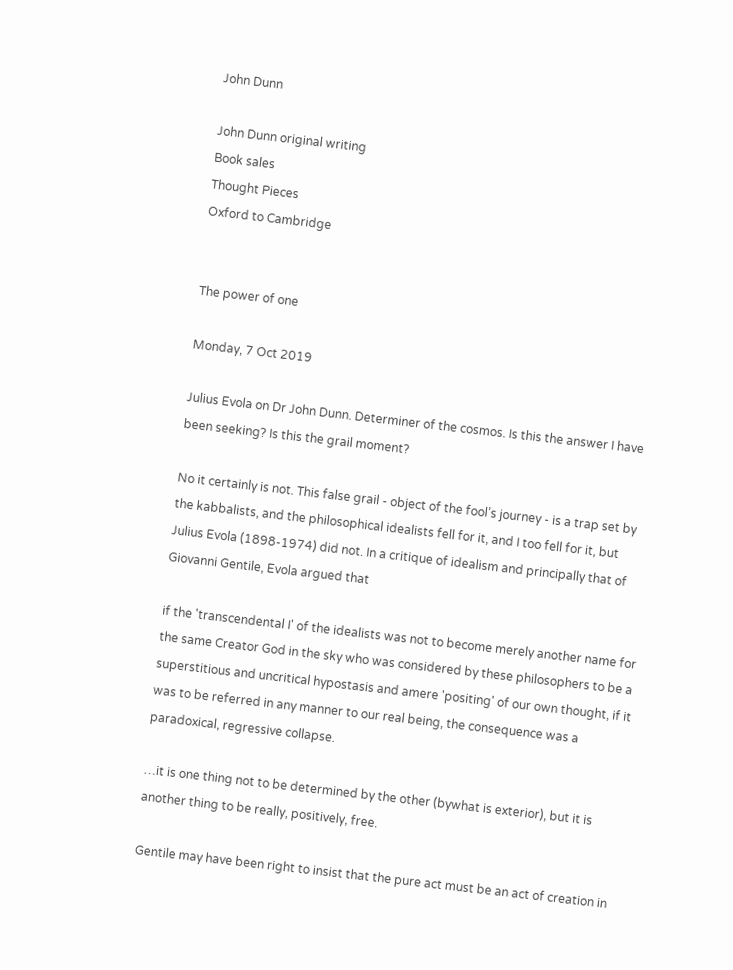John Dunn

John Dunn original writing
Book sales
Thought Pieces
Oxford to Cambridge


The power of one

Monday, 7 Oct 2019

Julius Evola on Dr John Dunn. Determiner of the cosmos. Is this the answer I have been seeking? Is this the grail moment?

No it certainly is not. This false grail - object of the fool’s journey - is a trap set by the kabbalists, and the philosophical idealists fell for it, and I too fell for it, but Julius Evola (1898-1974) did not. In a critique of idealism and principally that of Giovanni Gentile, Evola argued that

if the 'transcendental I' of the idealists was not to become merely another name for the same Creator God in the sky who was considered by these philosophers to be a superstitious and uncritical hypostasis and amere 'positing' of our own thought, if it was to be referred in any manner to our real being, the consequence was a paradoxical, regressive collapse.

…it is one thing not to be determined by the other (bywhat is exterior), but it is another thing to be really, positively, free.

Gentile may have been right to insist that the pure act must be an act of creation in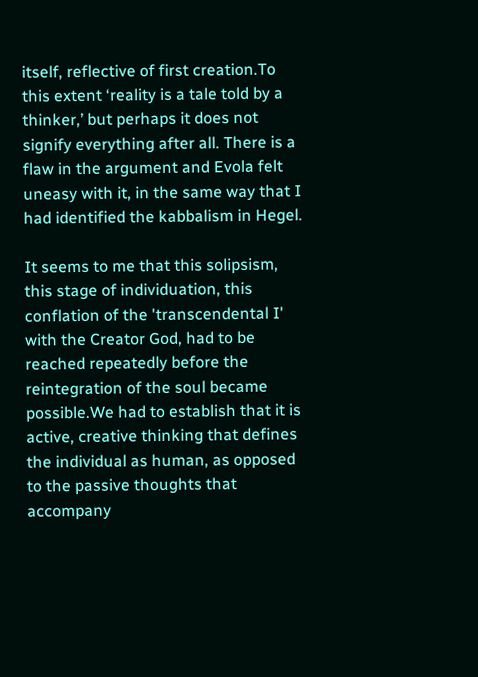itself, reflective of first creation.To this extent ‘reality is a tale told by a thinker,’ but perhaps it does not signify everything after all. There is a flaw in the argument and Evola felt uneasy with it, in the same way that I had identified the kabbalism in Hegel.

It seems to me that this solipsism, this stage of individuation, this conflation of the 'transcendental I' with the Creator God, had to be reached repeatedly before the reintegration of the soul became possible.We had to establish that it is active, creative thinking that defines the individual as human, as opposed to the passive thoughts that accompany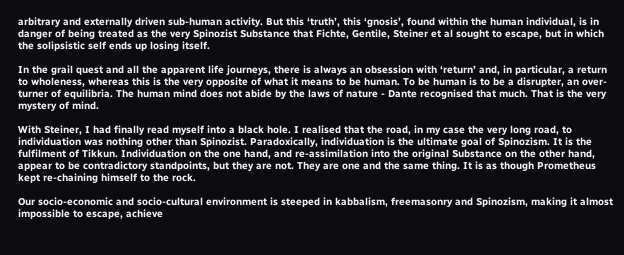arbitrary and externally driven sub-human activity. But this ‘truth’, this ‘gnosis’, found within the human individual, is in danger of being treated as the very Spinozist Substance that Fichte, Gentile, Steiner et al sought to escape, but in which the solipsistic self ends up losing itself.

In the grail quest and all the apparent life journeys, there is always an obsession with ‘return’ and, in particular, a return to wholeness, whereas this is the very opposite of what it means to be human. To be human is to be a disrupter, an over-turner of equilibria. The human mind does not abide by the laws of nature - Dante recognised that much. That is the very mystery of mind.

With Steiner, I had finally read myself into a black hole. I realised that the road, in my case the very long road, to individuation was nothing other than Spinozist. Paradoxically, individuation is the ultimate goal of Spinozism. It is the fulfilment of Tikkun. Individuation on the one hand, and re-assimilation into the original Substance on the other hand, appear to be contradictory standpoints, but they are not. They are one and the same thing. It is as though Prometheus kept re-chaining himself to the rock.

Our socio-economic and socio-cultural environment is steeped in kabbalism, freemasonry and Spinozism, making it almost impossible to escape, achieve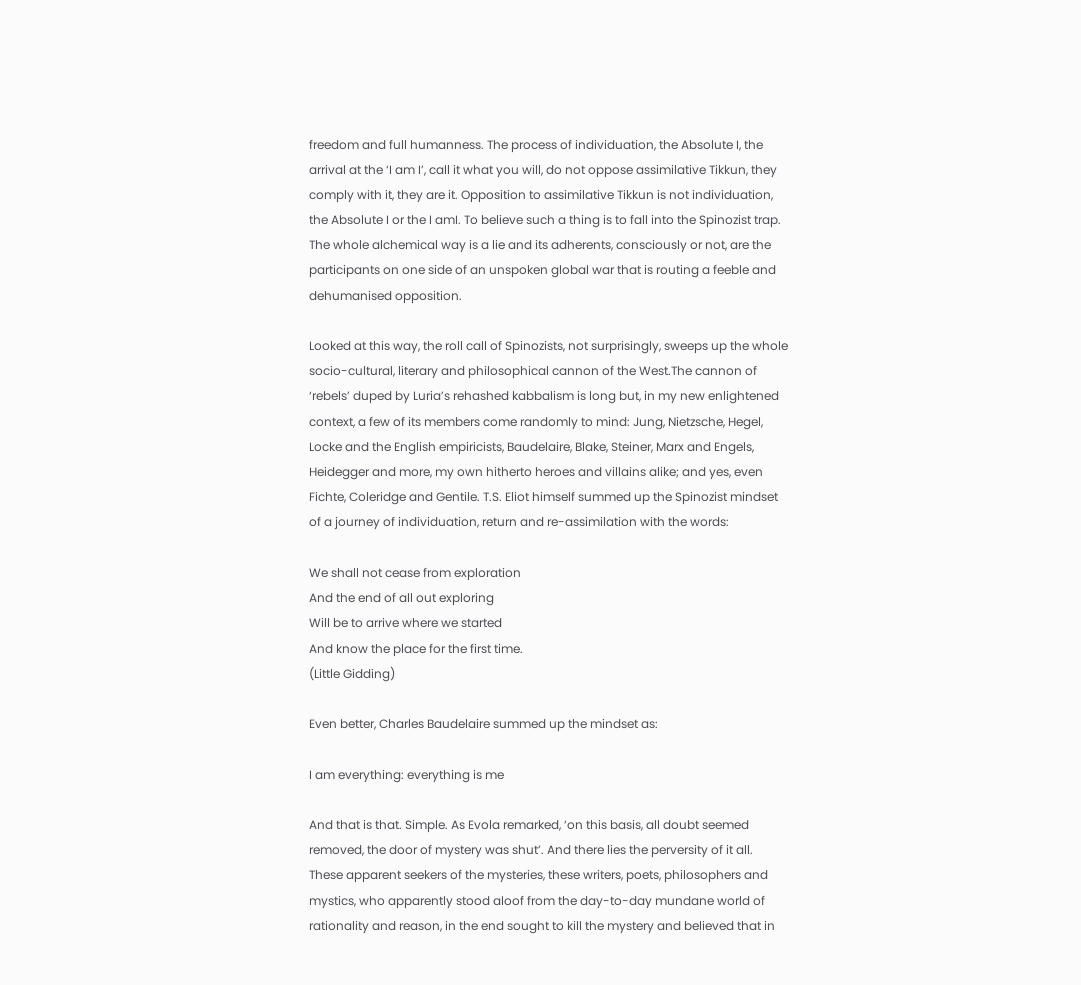freedom and full humanness. The process of individuation, the Absolute I, the arrival at the ‘I am I’, call it what you will, do not oppose assimilative Tikkun, they comply with it, they are it. Opposition to assimilative Tikkun is not individuation, the Absolute I or the I amI. To believe such a thing is to fall into the Spinozist trap. The whole alchemical way is a lie and its adherents, consciously or not, are the participants on one side of an unspoken global war that is routing a feeble and dehumanised opposition.

Looked at this way, the roll call of Spinozists, not surprisingly, sweeps up the whole socio-cultural, literary and philosophical cannon of the West.The cannon of ‘rebels’ duped by Luria’s rehashed kabbalism is long but, in my new enlightened context, a few of its members come randomly to mind: Jung, Nietzsche, Hegel, Locke and the English empiricists, Baudelaire, Blake, Steiner, Marx and Engels, Heidegger and more, my own hitherto heroes and villains alike; and yes, even Fichte, Coleridge and Gentile. T.S. Eliot himself summed up the Spinozist mindset of a journey of individuation, return and re-assimilation with the words:

We shall not cease from exploration
And the end of all out exploring
Will be to arrive where we started
And know the place for the first time.
(Little Gidding)

Even better, Charles Baudelaire summed up the mindset as:

I am everything: everything is me

And that is that. Simple. As Evola remarked, ‘on this basis, all doubt seemed removed, the door of mystery was shut’. And there lies the perversity of it all. These apparent seekers of the mysteries, these writers, poets, philosophers and mystics, who apparently stood aloof from the day-to-day mundane world of rationality and reason, in the end sought to kill the mystery and believed that in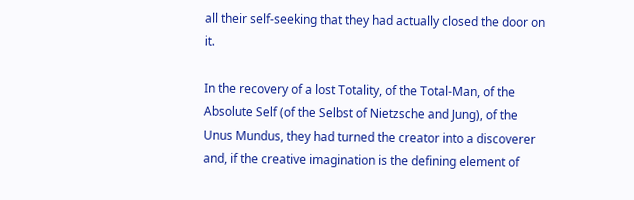all their self-seeking that they had actually closed the door on it.

In the recovery of a lost Totality, of the Total-Man, of the Absolute Self (of the Selbst of Nietzsche and Jung), of the Unus Mundus, they had turned the creator into a discoverer and, if the creative imagination is the defining element of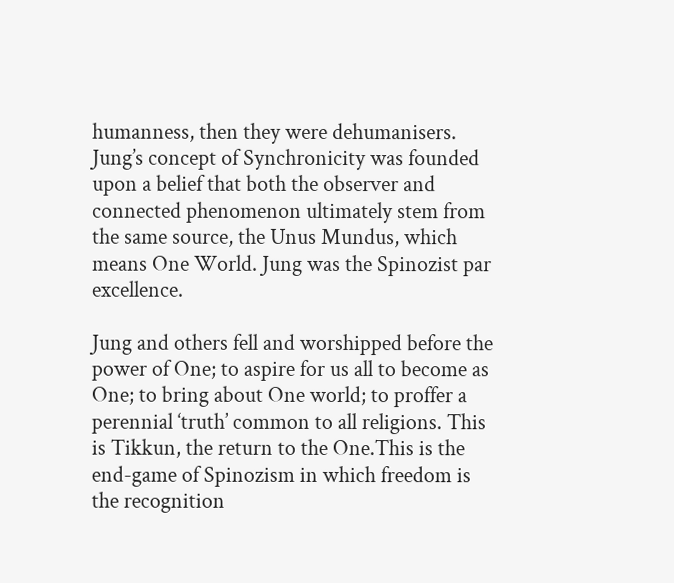humanness, then they were dehumanisers. Jung’s concept of Synchronicity was founded upon a belief that both the observer and connected phenomenon ultimately stem from the same source, the Unus Mundus, which means One World. Jung was the Spinozist par excellence.

Jung and others fell and worshipped before the power of One; to aspire for us all to become as One; to bring about One world; to proffer a perennial ‘truth’ common to all religions. This is Tikkun, the return to the One.This is the end-game of Spinozism in which freedom is the recognition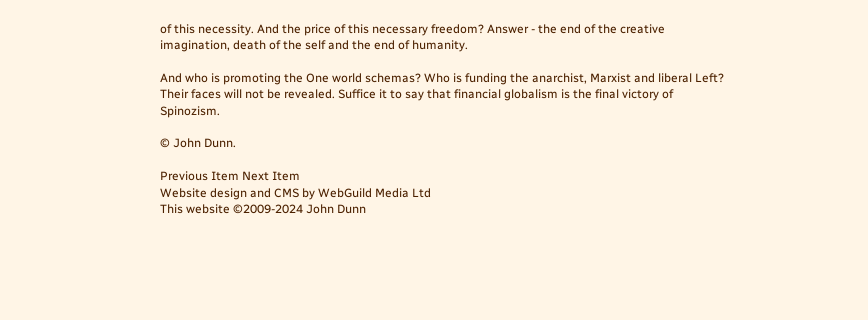of this necessity. And the price of this necessary freedom? Answer - the end of the creative imagination, death of the self and the end of humanity.

And who is promoting the One world schemas? Who is funding the anarchist, Marxist and liberal Left? Their faces will not be revealed. Suffice it to say that financial globalism is the final victory of Spinozism.

© John Dunn.

Previous Item Next Item
Website design and CMS by WebGuild Media Ltd
This website ©2009-2024 John Dunn